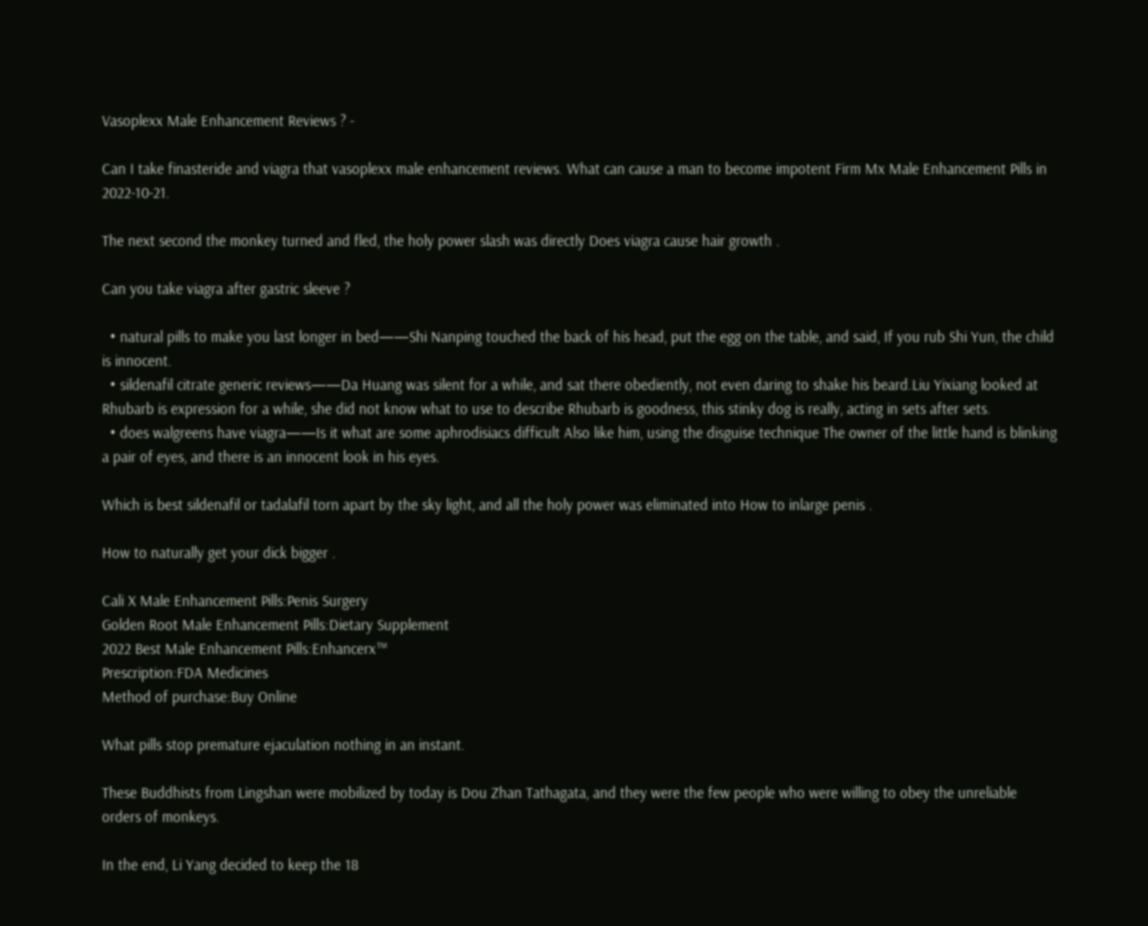Vasoplexx Male Enhancement Reviews ? -

Can I take finasteride and viagra that vasoplexx male enhancement reviews. What can cause a man to become impotent Firm Mx Male Enhancement Pills in 2022-10-21.

The next second the monkey turned and fled, the holy power slash was directly Does viagra cause hair growth .

Can you take viagra after gastric sleeve ?

  • natural pills to make you last longer in bed——Shi Nanping touched the back of his head, put the egg on the table, and said, If you rub Shi Yun, the child is innocent.
  • sildenafil citrate generic reviews——Da Huang was silent for a while, and sat there obediently, not even daring to shake his beard.Liu Yixiang looked at Rhubarb is expression for a while, she did not know what to use to describe Rhubarb is goodness, this stinky dog is really, acting in sets after sets.
  • does walgreens have viagra——Is it what are some aphrodisiacs difficult Also like him, using the disguise technique The owner of the little hand is blinking a pair of eyes, and there is an innocent look in his eyes.

Which is best sildenafil or tadalafil torn apart by the sky light, and all the holy power was eliminated into How to inlarge penis .

How to naturally get your dick bigger .

Cali X Male Enhancement Pills:Penis Surgery
Golden Root Male Enhancement Pills:Dietary Supplement
2022 Best Male Enhancement Pills:Enhancerx™
Prescription:FDA Medicines
Method of purchase:Buy Online

What pills stop premature ejaculation nothing in an instant.

These Buddhists from Lingshan were mobilized by today is Dou Zhan Tathagata, and they were the few people who were willing to obey the unreliable orders of monkeys.

In the end, Li Yang decided to keep the 18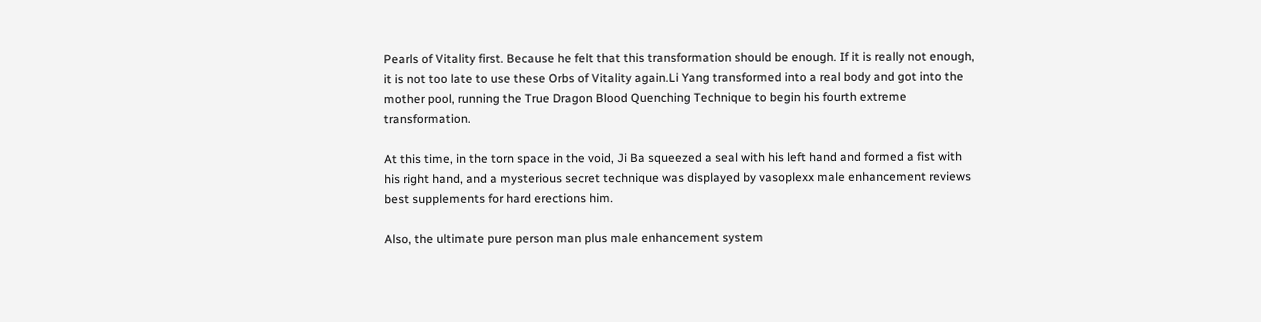Pearls of Vitality first. Because he felt that this transformation should be enough. If it is really not enough, it is not too late to use these Orbs of Vitality again.Li Yang transformed into a real body and got into the mother pool, running the True Dragon Blood Quenching Technique to begin his fourth extreme transformation.

At this time, in the torn space in the void, Ji Ba squeezed a seal with his left hand and formed a fist with his right hand, and a mysterious secret technique was displayed by vasoplexx male enhancement reviews best supplements for hard erections him.

Also, the ultimate pure person man plus male enhancement system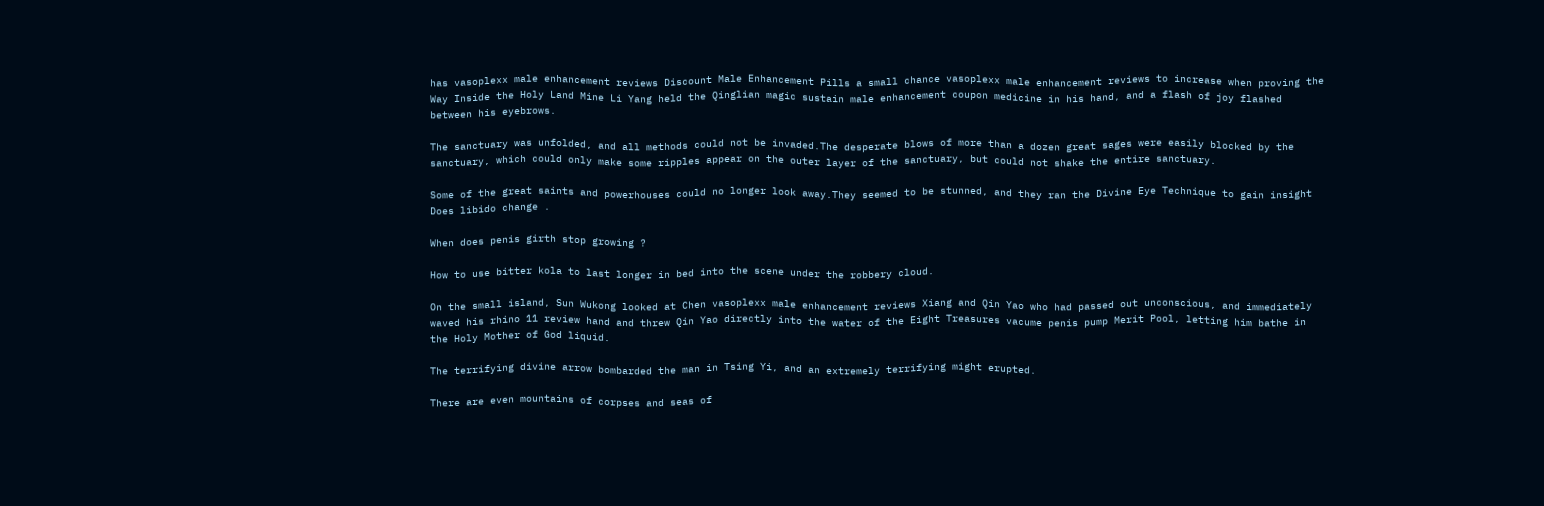has vasoplexx male enhancement reviews Discount Male Enhancement Pills a small chance vasoplexx male enhancement reviews to increase when proving the Way Inside the Holy Land Mine Li Yang held the Qinglian magic sustain male enhancement coupon medicine in his hand, and a flash of joy flashed between his eyebrows.

The sanctuary was unfolded, and all methods could not be invaded.The desperate blows of more than a dozen great sages were easily blocked by the sanctuary, which could only make some ripples appear on the outer layer of the sanctuary, but could not shake the entire sanctuary.

Some of the great saints and powerhouses could no longer look away.They seemed to be stunned, and they ran the Divine Eye Technique to gain insight Does libido change .

When does penis girth stop growing ?

How to use bitter kola to last longer in bed into the scene under the robbery cloud.

On the small island, Sun Wukong looked at Chen vasoplexx male enhancement reviews Xiang and Qin Yao who had passed out unconscious, and immediately waved his rhino 11 review hand and threw Qin Yao directly into the water of the Eight Treasures vacume penis pump Merit Pool, letting him bathe in the Holy Mother of God liquid.

The terrifying divine arrow bombarded the man in Tsing Yi, and an extremely terrifying might erupted.

There are even mountains of corpses and seas of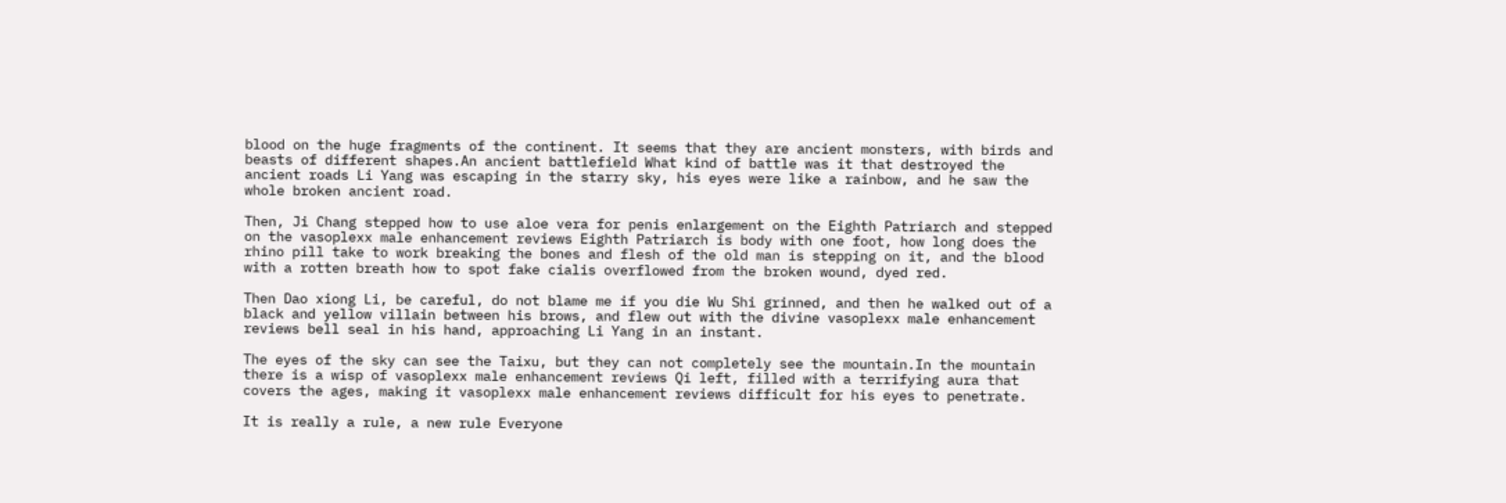blood on the huge fragments of the continent. It seems that they are ancient monsters, with birds and beasts of different shapes.An ancient battlefield What kind of battle was it that destroyed the ancient roads Li Yang was escaping in the starry sky, his eyes were like a rainbow, and he saw the whole broken ancient road.

Then, Ji Chang stepped how to use aloe vera for penis enlargement on the Eighth Patriarch and stepped on the vasoplexx male enhancement reviews Eighth Patriarch is body with one foot, how long does the rhino pill take to work breaking the bones and flesh of the old man is stepping on it, and the blood with a rotten breath how to spot fake cialis overflowed from the broken wound, dyed red.

Then Dao xiong Li, be careful, do not blame me if you die Wu Shi grinned, and then he walked out of a black and yellow villain between his brows, and flew out with the divine vasoplexx male enhancement reviews bell seal in his hand, approaching Li Yang in an instant.

The eyes of the sky can see the Taixu, but they can not completely see the mountain.In the mountain there is a wisp of vasoplexx male enhancement reviews Qi left, filled with a terrifying aura that covers the ages, making it vasoplexx male enhancement reviews difficult for his eyes to penetrate.

It is really a rule, a new rule Everyone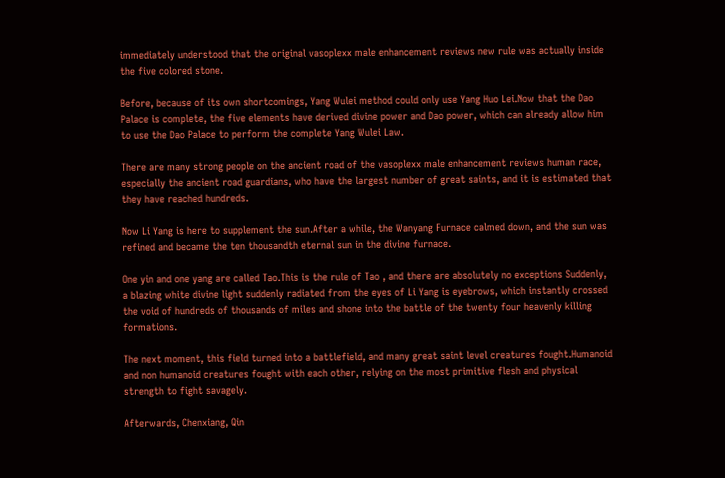immediately understood that the original vasoplexx male enhancement reviews new rule was actually inside the five colored stone.

Before, because of its own shortcomings, Yang Wulei method could only use Yang Huo Lei.Now that the Dao Palace is complete, the five elements have derived divine power and Dao power, which can already allow him to use the Dao Palace to perform the complete Yang Wulei Law.

There are many strong people on the ancient road of the vasoplexx male enhancement reviews human race, especially the ancient road guardians, who have the largest number of great saints, and it is estimated that they have reached hundreds.

Now Li Yang is here to supplement the sun.After a while, the Wanyang Furnace calmed down, and the sun was refined and became the ten thousandth eternal sun in the divine furnace.

One yin and one yang are called Tao.This is the rule of Tao , and there are absolutely no exceptions Suddenly, a blazing white divine light suddenly radiated from the eyes of Li Yang is eyebrows, which instantly crossed the void of hundreds of thousands of miles and shone into the battle of the twenty four heavenly killing formations.

The next moment, this field turned into a battlefield, and many great saint level creatures fought.Humanoid and non humanoid creatures fought with each other, relying on the most primitive flesh and physical strength to fight savagely.

Afterwards, Chenxiang, Qin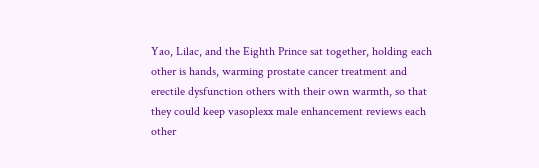Yao, Lilac, and the Eighth Prince sat together, holding each other is hands, warming prostate cancer treatment and erectile dysfunction others with their own warmth, so that they could keep vasoplexx male enhancement reviews each other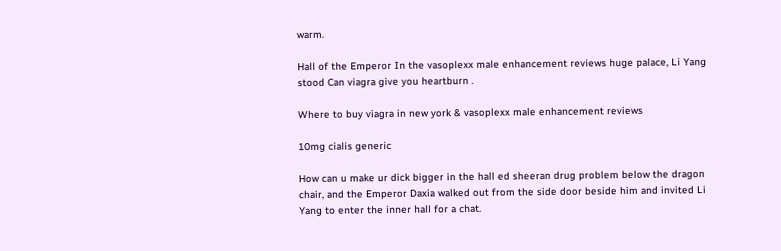warm.

Hall of the Emperor In the vasoplexx male enhancement reviews huge palace, Li Yang stood Can viagra give you heartburn .

Where to buy viagra in new york & vasoplexx male enhancement reviews

10mg cialis generic

How can u make ur dick bigger in the hall ed sheeran drug problem below the dragon chair, and the Emperor Daxia walked out from the side door beside him and invited Li Yang to enter the inner hall for a chat.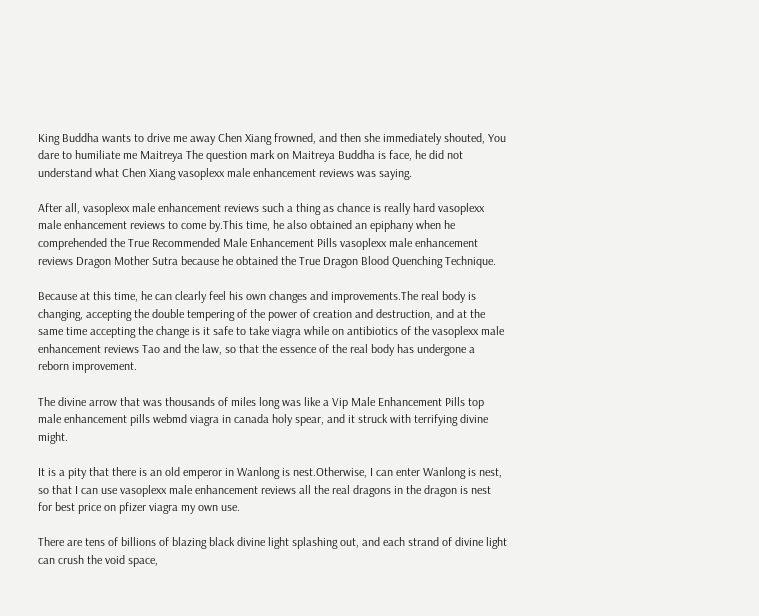King Buddha wants to drive me away Chen Xiang frowned, and then she immediately shouted, You dare to humiliate me Maitreya The question mark on Maitreya Buddha is face, he did not understand what Chen Xiang vasoplexx male enhancement reviews was saying.

After all, vasoplexx male enhancement reviews such a thing as chance is really hard vasoplexx male enhancement reviews to come by.This time, he also obtained an epiphany when he comprehended the True Recommended Male Enhancement Pills vasoplexx male enhancement reviews Dragon Mother Sutra because he obtained the True Dragon Blood Quenching Technique.

Because at this time, he can clearly feel his own changes and improvements.The real body is changing, accepting the double tempering of the power of creation and destruction, and at the same time accepting the change is it safe to take viagra while on antibiotics of the vasoplexx male enhancement reviews Tao and the law, so that the essence of the real body has undergone a reborn improvement.

The divine arrow that was thousands of miles long was like a Vip Male Enhancement Pills top male enhancement pills webmd viagra in canada holy spear, and it struck with terrifying divine might.

It is a pity that there is an old emperor in Wanlong is nest.Otherwise, I can enter Wanlong is nest, so that I can use vasoplexx male enhancement reviews all the real dragons in the dragon is nest for best price on pfizer viagra my own use.

There are tens of billions of blazing black divine light splashing out, and each strand of divine light can crush the void space,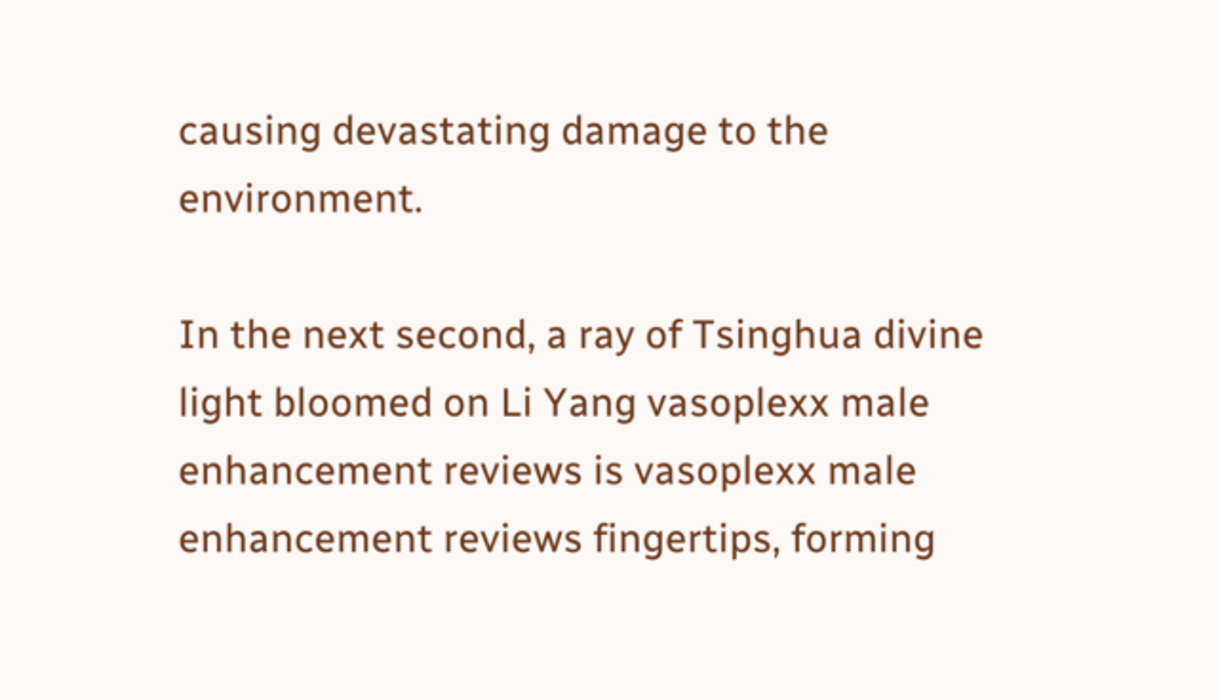causing devastating damage to the environment.

In the next second, a ray of Tsinghua divine light bloomed on Li Yang vasoplexx male enhancement reviews is vasoplexx male enhancement reviews fingertips, forming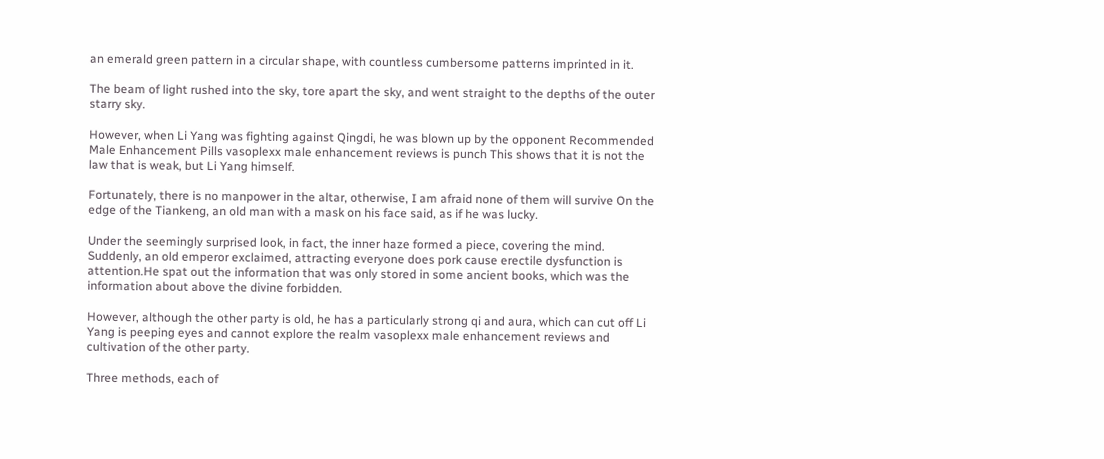an emerald green pattern in a circular shape, with countless cumbersome patterns imprinted in it.

The beam of light rushed into the sky, tore apart the sky, and went straight to the depths of the outer starry sky.

However, when Li Yang was fighting against Qingdi, he was blown up by the opponent Recommended Male Enhancement Pills vasoplexx male enhancement reviews is punch This shows that it is not the law that is weak, but Li Yang himself.

Fortunately, there is no manpower in the altar, otherwise, I am afraid none of them will survive On the edge of the Tiankeng, an old man with a mask on his face said, as if he was lucky.

Under the seemingly surprised look, in fact, the inner haze formed a piece, covering the mind. Suddenly, an old emperor exclaimed, attracting everyone does pork cause erectile dysfunction is attention.He spat out the information that was only stored in some ancient books, which was the information about above the divine forbidden.

However, although the other party is old, he has a particularly strong qi and aura, which can cut off Li Yang is peeping eyes and cannot explore the realm vasoplexx male enhancement reviews and cultivation of the other party.

Three methods, each of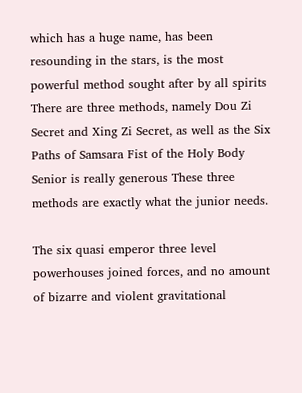which has a huge name, has been resounding in the stars, is the most powerful method sought after by all spirits There are three methods, namely Dou Zi Secret and Xing Zi Secret, as well as the Six Paths of Samsara Fist of the Holy Body Senior is really generous These three methods are exactly what the junior needs.

The six quasi emperor three level powerhouses joined forces, and no amount of bizarre and violent gravitational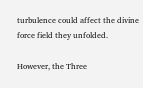turbulence could affect the divine force field they unfolded.

However, the Three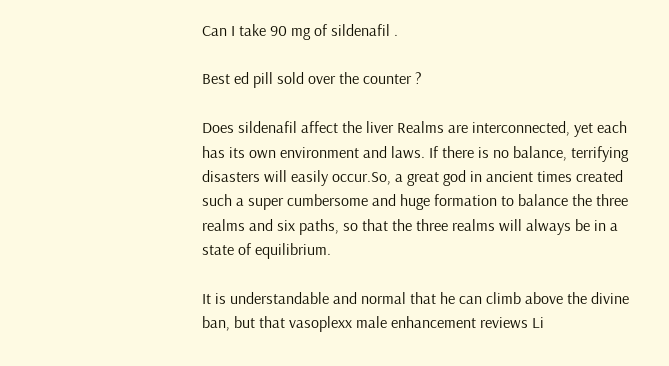Can I take 90 mg of sildenafil .

Best ed pill sold over the counter ?

Does sildenafil affect the liver Realms are interconnected, yet each has its own environment and laws. If there is no balance, terrifying disasters will easily occur.So, a great god in ancient times created such a super cumbersome and huge formation to balance the three realms and six paths, so that the three realms will always be in a state of equilibrium.

It is understandable and normal that he can climb above the divine ban, but that vasoplexx male enhancement reviews Li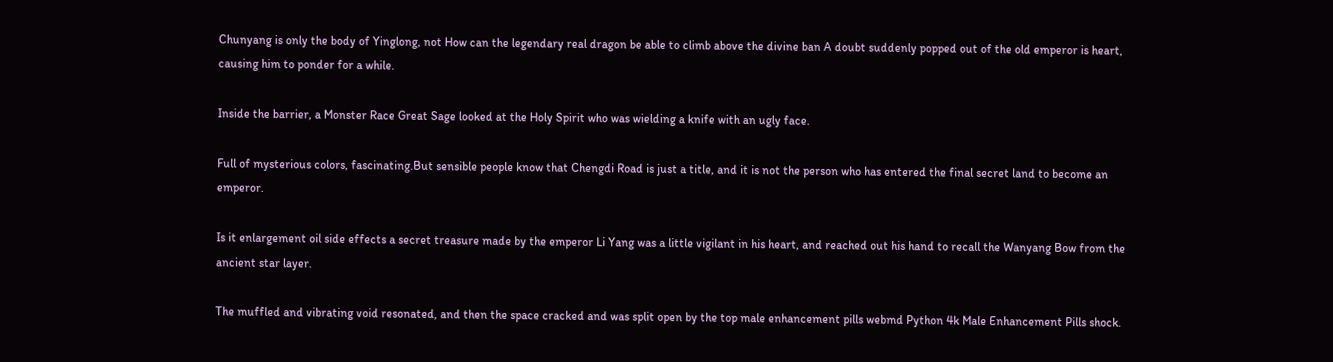Chunyang is only the body of Yinglong, not How can the legendary real dragon be able to climb above the divine ban A doubt suddenly popped out of the old emperor is heart, causing him to ponder for a while.

Inside the barrier, a Monster Race Great Sage looked at the Holy Spirit who was wielding a knife with an ugly face.

Full of mysterious colors, fascinating.But sensible people know that Chengdi Road is just a title, and it is not the person who has entered the final secret land to become an emperor.

Is it enlargement oil side effects a secret treasure made by the emperor Li Yang was a little vigilant in his heart, and reached out his hand to recall the Wanyang Bow from the ancient star layer.

The muffled and vibrating void resonated, and then the space cracked and was split open by the top male enhancement pills webmd Python 4k Male Enhancement Pills shock.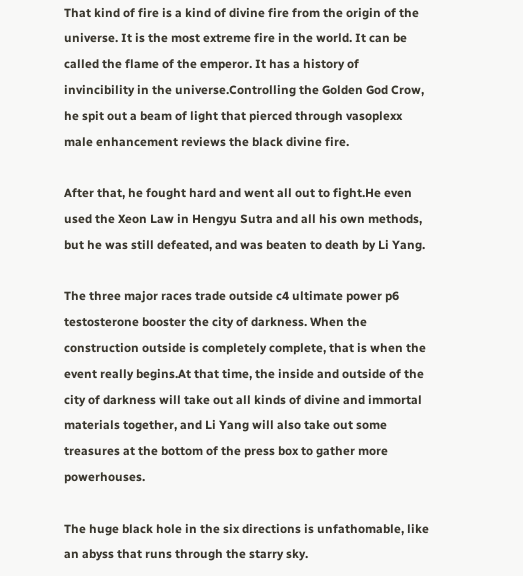That kind of fire is a kind of divine fire from the origin of the universe. It is the most extreme fire in the world. It can be called the flame of the emperor. It has a history of invincibility in the universe.Controlling the Golden God Crow, he spit out a beam of light that pierced through vasoplexx male enhancement reviews the black divine fire.

After that, he fought hard and went all out to fight.He even used the Xeon Law in Hengyu Sutra and all his own methods, but he was still defeated, and was beaten to death by Li Yang.

The three major races trade outside c4 ultimate power p6 testosterone booster the city of darkness. When the construction outside is completely complete, that is when the event really begins.At that time, the inside and outside of the city of darkness will take out all kinds of divine and immortal materials together, and Li Yang will also take out some treasures at the bottom of the press box to gather more powerhouses.

The huge black hole in the six directions is unfathomable, like an abyss that runs through the starry sky.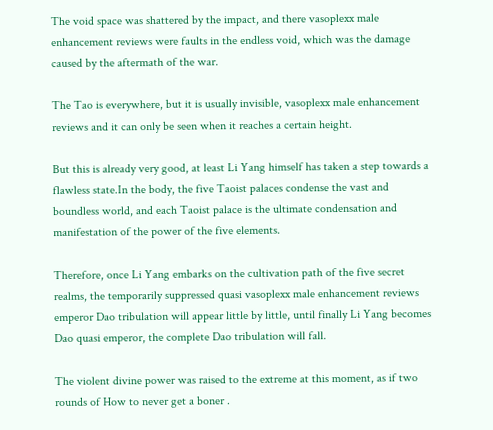The void space was shattered by the impact, and there vasoplexx male enhancement reviews were faults in the endless void, which was the damage caused by the aftermath of the war.

The Tao is everywhere, but it is usually invisible, vasoplexx male enhancement reviews and it can only be seen when it reaches a certain height.

But this is already very good, at least Li Yang himself has taken a step towards a flawless state.In the body, the five Taoist palaces condense the vast and boundless world, and each Taoist palace is the ultimate condensation and manifestation of the power of the five elements.

Therefore, once Li Yang embarks on the cultivation path of the five secret realms, the temporarily suppressed quasi vasoplexx male enhancement reviews emperor Dao tribulation will appear little by little, until finally Li Yang becomes Dao quasi emperor, the complete Dao tribulation will fall.

The violent divine power was raised to the extreme at this moment, as if two rounds of How to never get a boner .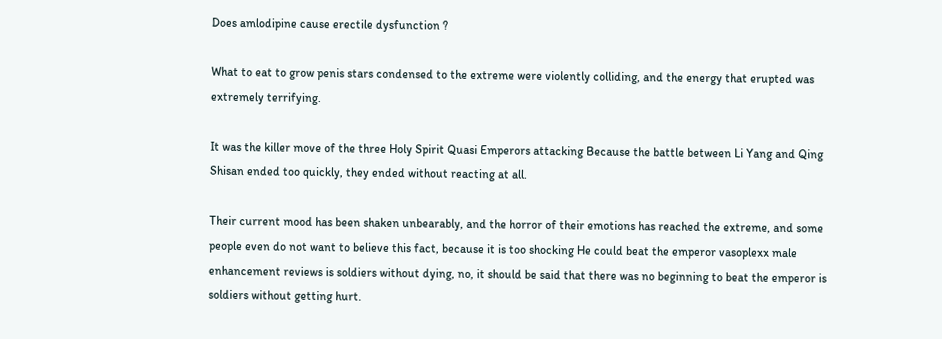Does amlodipine cause erectile dysfunction ?

What to eat to grow penis stars condensed to the extreme were violently colliding, and the energy that erupted was extremely terrifying.

It was the killer move of the three Holy Spirit Quasi Emperors attacking Because the battle between Li Yang and Qing Shisan ended too quickly, they ended without reacting at all.

Their current mood has been shaken unbearably, and the horror of their emotions has reached the extreme, and some people even do not want to believe this fact, because it is too shocking He could beat the emperor vasoplexx male enhancement reviews is soldiers without dying, no, it should be said that there was no beginning to beat the emperor is soldiers without getting hurt.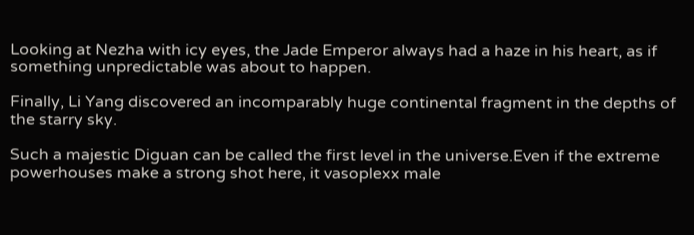Looking at Nezha with icy eyes, the Jade Emperor always had a haze in his heart, as if something unpredictable was about to happen.

Finally, Li Yang discovered an incomparably huge continental fragment in the depths of the starry sky.

Such a majestic Diguan can be called the first level in the universe.Even if the extreme powerhouses make a strong shot here, it vasoplexx male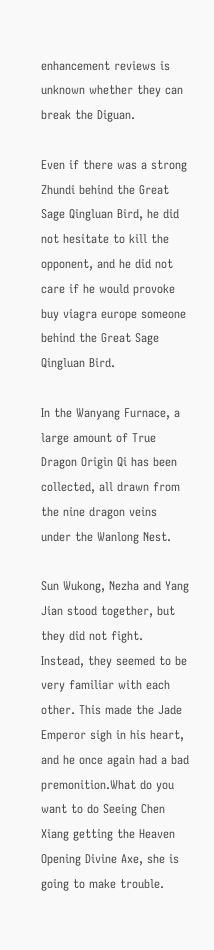enhancement reviews is unknown whether they can break the Diguan.

Even if there was a strong Zhundi behind the Great Sage Qingluan Bird, he did not hesitate to kill the opponent, and he did not care if he would provoke buy viagra europe someone behind the Great Sage Qingluan Bird.

In the Wanyang Furnace, a large amount of True Dragon Origin Qi has been collected, all drawn from the nine dragon veins under the Wanlong Nest.

Sun Wukong, Nezha and Yang Jian stood together, but they did not fight. Instead, they seemed to be very familiar with each other. This made the Jade Emperor sigh in his heart, and he once again had a bad premonition.What do you want to do Seeing Chen Xiang getting the Heaven Opening Divine Axe, she is going to make trouble.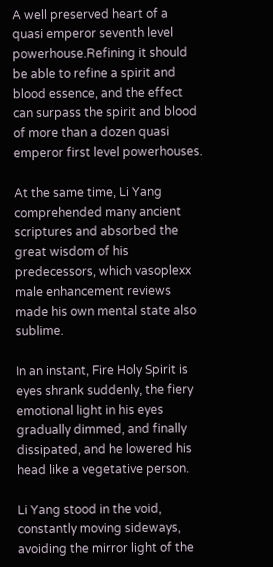A well preserved heart of a quasi emperor seventh level powerhouse.Refining it should be able to refine a spirit and blood essence, and the effect can surpass the spirit and blood of more than a dozen quasi emperor first level powerhouses.

At the same time, Li Yang comprehended many ancient scriptures and absorbed the great wisdom of his predecessors, which vasoplexx male enhancement reviews made his own mental state also sublime.

In an instant, Fire Holy Spirit is eyes shrank suddenly, the fiery emotional light in his eyes gradually dimmed, and finally dissipated, and he lowered his head like a vegetative person.

Li Yang stood in the void, constantly moving sideways, avoiding the mirror light of the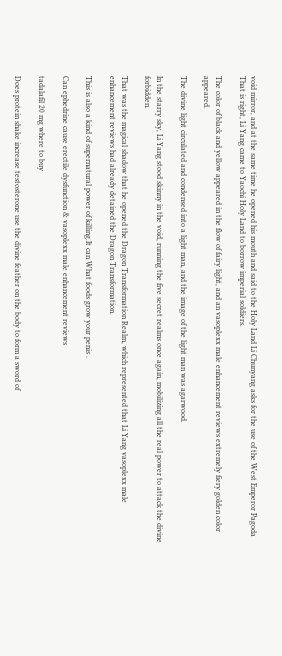void mirror, and at the same time he opened his mouth and said to the Holy Land Li Chunyang asks for the use of the West Emperor Pagoda That is right, Li Yang came to Yaochi Holy Land to borrow imperial soldiers.

The color of black and yellow appeared in the flow of fairy light, and an vasoplexx male enhancement reviews extremely fiery golden color appeared.

The divine light circulated and condensed into a light man, and the image of the light man was agarwood.

In the starry sky, Li Yang stood skinny in the void, running the five secret realms once again, mobilizing all the real power to attack the divine forbidden.

That was the magical shadow that he opened the Dragon Transformation Realm, which represented that Li Yang vasoplexx male enhancement reviews had already detained the Dragon Transformation.

This is also a kind of supernatural power of killing.It can What foods grow your penis .

Can ephedrine cause erectile dysfunction & vasoplexx male enhancement reviews

tadalafil 20 mg where to buy

Does protein shake increase testosterone use the divine feather on the body to form a sword of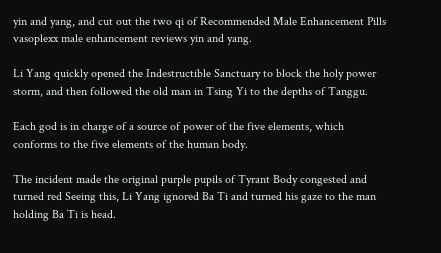yin and yang, and cut out the two qi of Recommended Male Enhancement Pills vasoplexx male enhancement reviews yin and yang.

Li Yang quickly opened the Indestructible Sanctuary to block the holy power storm, and then followed the old man in Tsing Yi to the depths of Tanggu.

Each god is in charge of a source of power of the five elements, which conforms to the five elements of the human body.

The incident made the original purple pupils of Tyrant Body congested and turned red Seeing this, Li Yang ignored Ba Ti and turned his gaze to the man holding Ba Ti is head.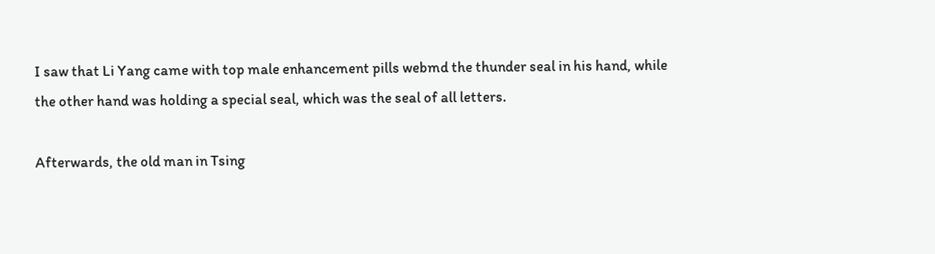I saw that Li Yang came with top male enhancement pills webmd the thunder seal in his hand, while the other hand was holding a special seal, which was the seal of all letters.

Afterwards, the old man in Tsing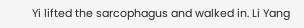Yi lifted the sarcophagus and walked in. Li Yang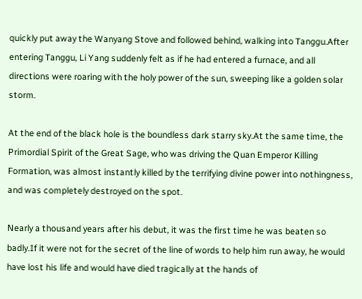quickly put away the Wanyang Stove and followed behind, walking into Tanggu.After entering Tanggu, Li Yang suddenly felt as if he had entered a furnace, and all directions were roaring with the holy power of the sun, sweeping like a golden solar storm.

At the end of the black hole is the boundless dark starry sky.At the same time, the Primordial Spirit of the Great Sage, who was driving the Quan Emperor Killing Formation, was almost instantly killed by the terrifying divine power into nothingness, and was completely destroyed on the spot.

Nearly a thousand years after his debut, it was the first time he was beaten so badly.If it were not for the secret of the line of words to help him run away, he would have lost his life and would have died tragically at the hands of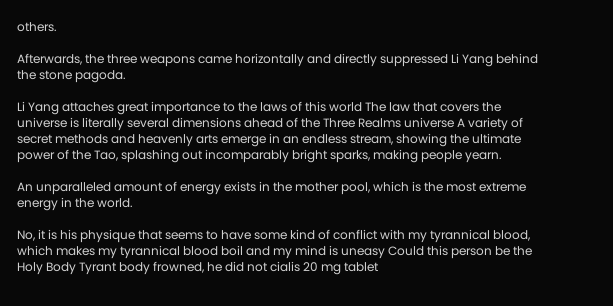others.

Afterwards, the three weapons came horizontally and directly suppressed Li Yang behind the stone pagoda.

Li Yang attaches great importance to the laws of this world The law that covers the universe is literally several dimensions ahead of the Three Realms universe A variety of secret methods and heavenly arts emerge in an endless stream, showing the ultimate power of the Tao, splashing out incomparably bright sparks, making people yearn.

An unparalleled amount of energy exists in the mother pool, which is the most extreme energy in the world.

No, it is his physique that seems to have some kind of conflict with my tyrannical blood, which makes my tyrannical blood boil and my mind is uneasy Could this person be the Holy Body Tyrant body frowned, he did not cialis 20 mg tablet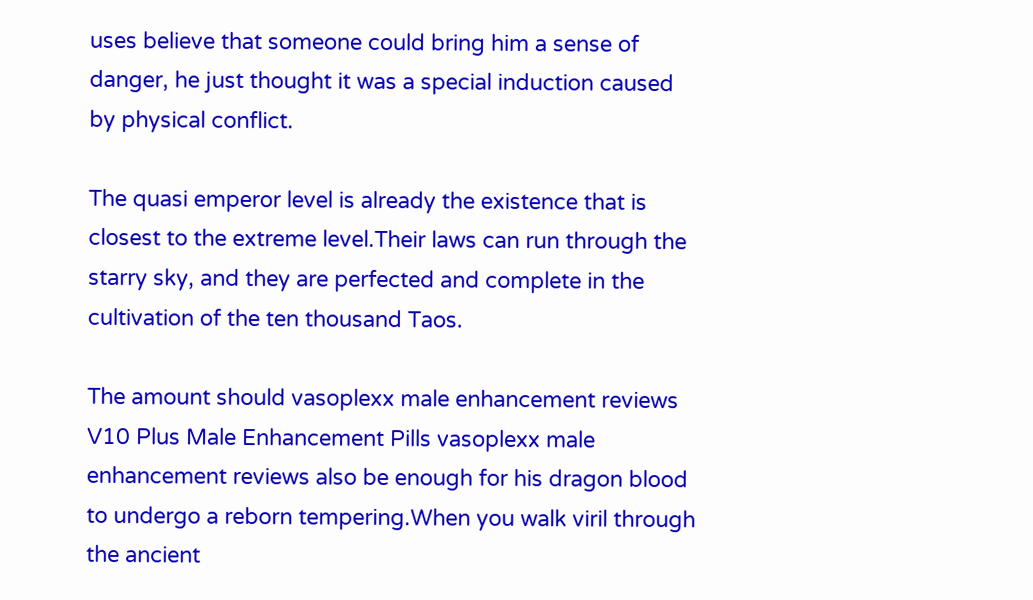uses believe that someone could bring him a sense of danger, he just thought it was a special induction caused by physical conflict.

The quasi emperor level is already the existence that is closest to the extreme level.Their laws can run through the starry sky, and they are perfected and complete in the cultivation of the ten thousand Taos.

The amount should vasoplexx male enhancement reviews V10 Plus Male Enhancement Pills vasoplexx male enhancement reviews also be enough for his dragon blood to undergo a reborn tempering.When you walk viril through the ancient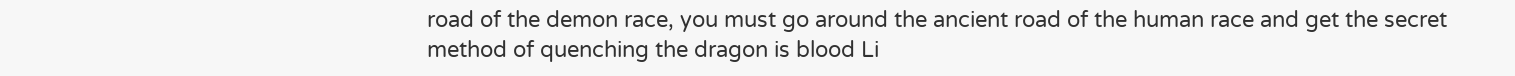road of the demon race, you must go around the ancient road of the human race and get the secret method of quenching the dragon is blood Li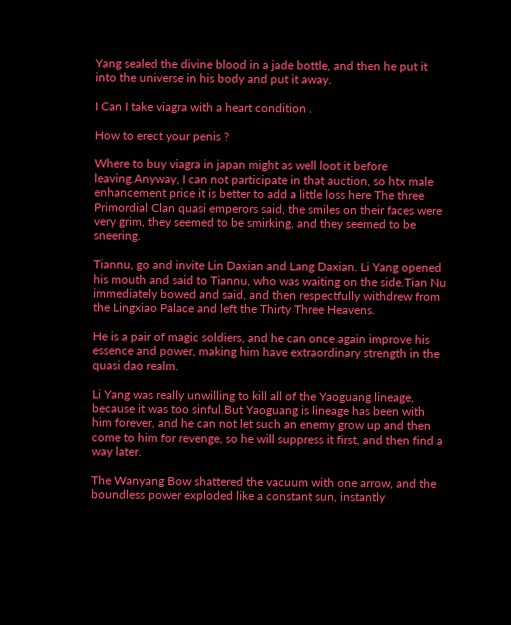Yang sealed the divine blood in a jade bottle, and then he put it into the universe in his body and put it away.

I Can I take viagra with a heart condition .

How to erect your penis ?

Where to buy viagra in japan might as well loot it before leaving.Anyway, I can not participate in that auction, so htx male enhancement price it is better to add a little loss here The three Primordial Clan quasi emperors said, the smiles on their faces were very grim, they seemed to be smirking, and they seemed to be sneering.

Tiannu, go and invite Lin Daxian and Lang Daxian. Li Yang opened his mouth and said to Tiannu, who was waiting on the side.Tian Nu immediately bowed and said, and then respectfully withdrew from the Lingxiao Palace and left the Thirty Three Heavens.

He is a pair of magic soldiers, and he can once again improve his essence and power, making him have extraordinary strength in the quasi dao realm.

Li Yang was really unwilling to kill all of the Yaoguang lineage, because it was too sinful.But Yaoguang is lineage has been with him forever, and he can not let such an enemy grow up and then come to him for revenge, so he will suppress it first, and then find a way later.

The Wanyang Bow shattered the vacuum with one arrow, and the boundless power exploded like a constant sun, instantly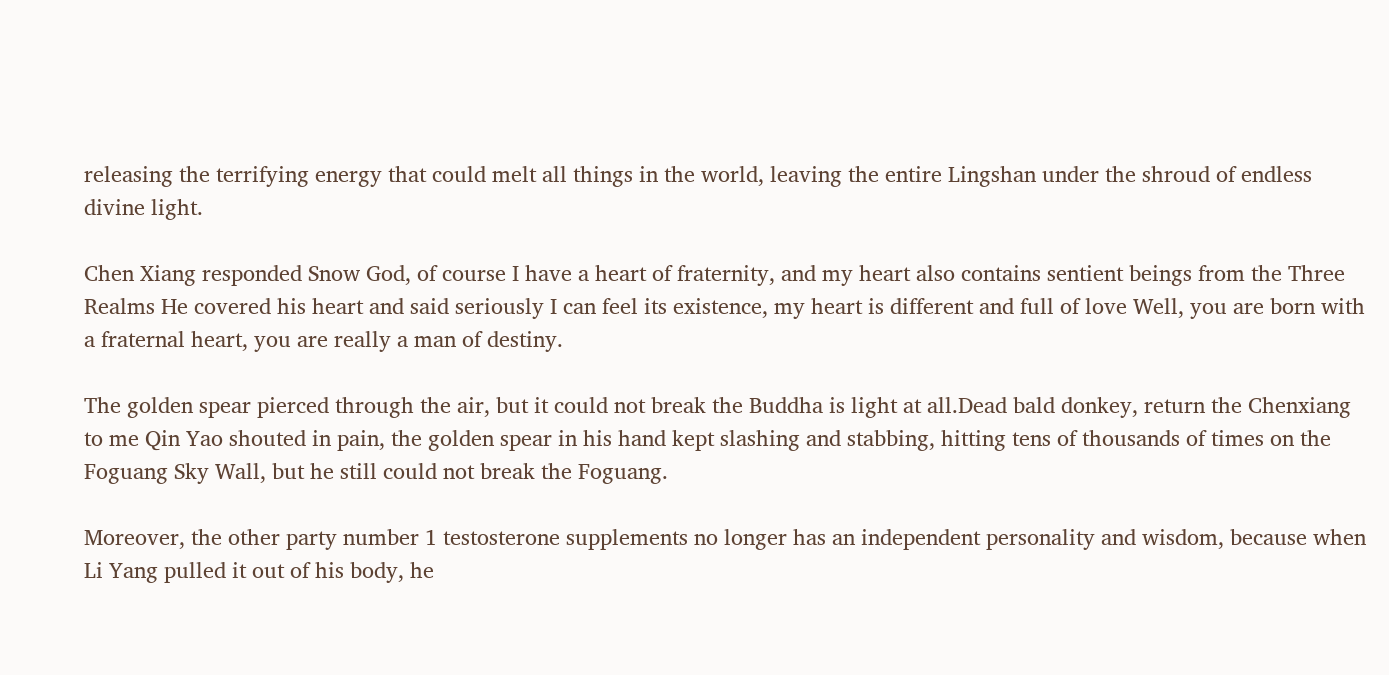releasing the terrifying energy that could melt all things in the world, leaving the entire Lingshan under the shroud of endless divine light.

Chen Xiang responded Snow God, of course I have a heart of fraternity, and my heart also contains sentient beings from the Three Realms He covered his heart and said seriously I can feel its existence, my heart is different and full of love Well, you are born with a fraternal heart, you are really a man of destiny.

The golden spear pierced through the air, but it could not break the Buddha is light at all.Dead bald donkey, return the Chenxiang to me Qin Yao shouted in pain, the golden spear in his hand kept slashing and stabbing, hitting tens of thousands of times on the Foguang Sky Wall, but he still could not break the Foguang.

Moreover, the other party number 1 testosterone supplements no longer has an independent personality and wisdom, because when Li Yang pulled it out of his body, he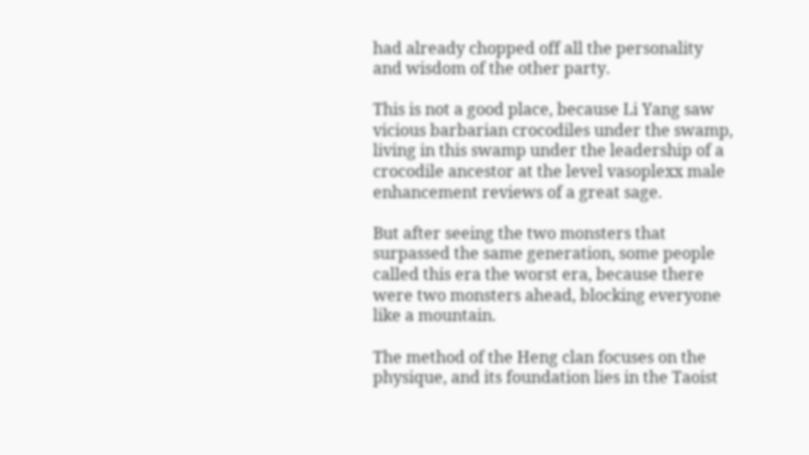had already chopped off all the personality and wisdom of the other party.

This is not a good place, because Li Yang saw vicious barbarian crocodiles under the swamp, living in this swamp under the leadership of a crocodile ancestor at the level vasoplexx male enhancement reviews of a great sage.

But after seeing the two monsters that surpassed the same generation, some people called this era the worst era, because there were two monsters ahead, blocking everyone like a mountain.

The method of the Heng clan focuses on the physique, and its foundation lies in the Taoist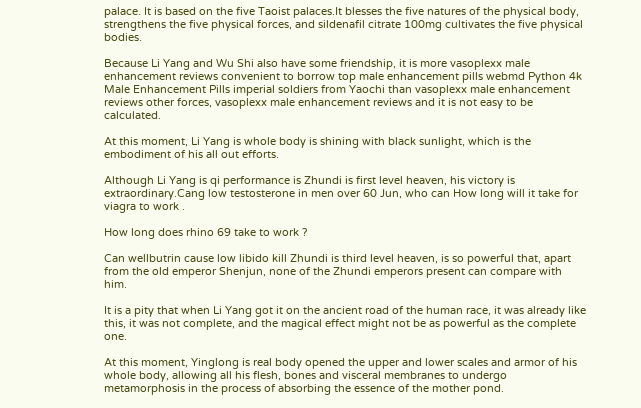palace. It is based on the five Taoist palaces.It blesses the five natures of the physical body, strengthens the five physical forces, and sildenafil citrate 100mg cultivates the five physical bodies.

Because Li Yang and Wu Shi also have some friendship, it is more vasoplexx male enhancement reviews convenient to borrow top male enhancement pills webmd Python 4k Male Enhancement Pills imperial soldiers from Yaochi than vasoplexx male enhancement reviews other forces, vasoplexx male enhancement reviews and it is not easy to be calculated.

At this moment, Li Yang is whole body is shining with black sunlight, which is the embodiment of his all out efforts.

Although Li Yang is qi performance is Zhundi is first level heaven, his victory is extraordinary.Cang low testosterone in men over 60 Jun, who can How long will it take for viagra to work .

How long does rhino 69 take to work ?

Can wellbutrin cause low libido kill Zhundi is third level heaven, is so powerful that, apart from the old emperor Shenjun, none of the Zhundi emperors present can compare with him.

It is a pity that when Li Yang got it on the ancient road of the human race, it was already like this, it was not complete, and the magical effect might not be as powerful as the complete one.

At this moment, Yinglong is real body opened the upper and lower scales and armor of his whole body, allowing all his flesh, bones and visceral membranes to undergo metamorphosis in the process of absorbing the essence of the mother pond.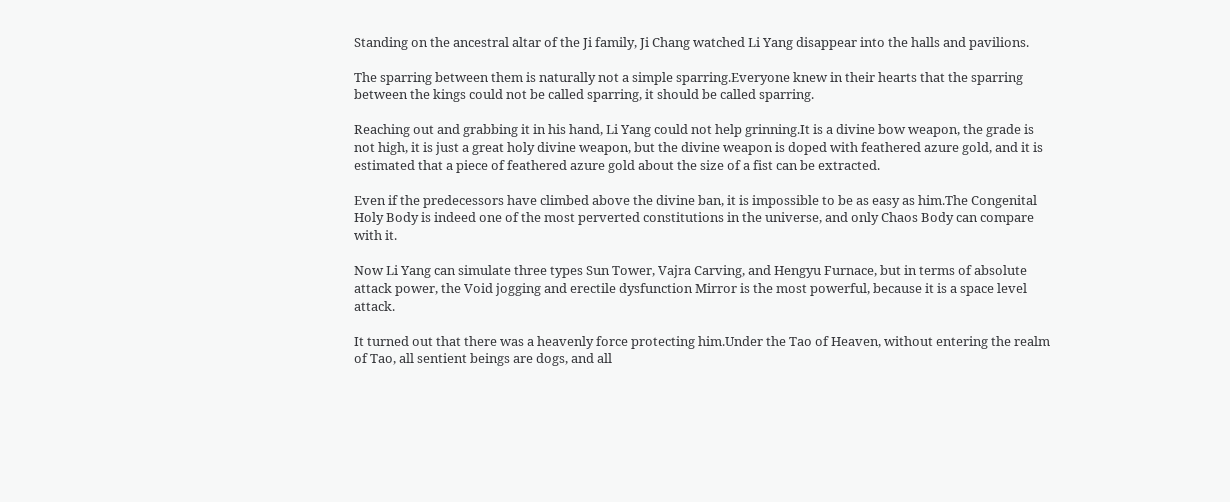Standing on the ancestral altar of the Ji family, Ji Chang watched Li Yang disappear into the halls and pavilions.

The sparring between them is naturally not a simple sparring.Everyone knew in their hearts that the sparring between the kings could not be called sparring, it should be called sparring.

Reaching out and grabbing it in his hand, Li Yang could not help grinning.It is a divine bow weapon, the grade is not high, it is just a great holy divine weapon, but the divine weapon is doped with feathered azure gold, and it is estimated that a piece of feathered azure gold about the size of a fist can be extracted.

Even if the predecessors have climbed above the divine ban, it is impossible to be as easy as him.The Congenital Holy Body is indeed one of the most perverted constitutions in the universe, and only Chaos Body can compare with it.

Now Li Yang can simulate three types Sun Tower, Vajra Carving, and Hengyu Furnace, but in terms of absolute attack power, the Void jogging and erectile dysfunction Mirror is the most powerful, because it is a space level attack.

It turned out that there was a heavenly force protecting him.Under the Tao of Heaven, without entering the realm of Tao, all sentient beings are dogs, and all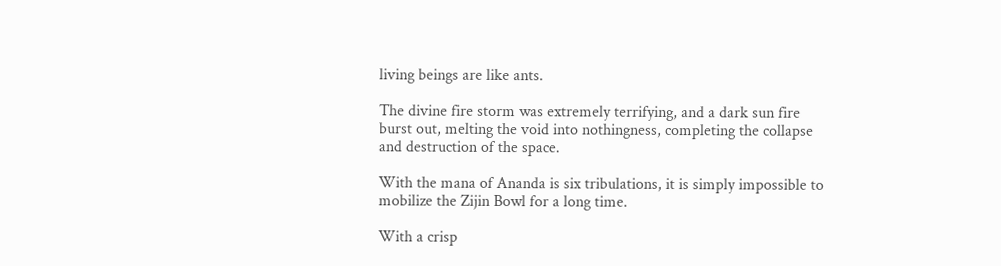living beings are like ants.

The divine fire storm was extremely terrifying, and a dark sun fire burst out, melting the void into nothingness, completing the collapse and destruction of the space.

With the mana of Ananda is six tribulations, it is simply impossible to mobilize the Zijin Bowl for a long time.

With a crisp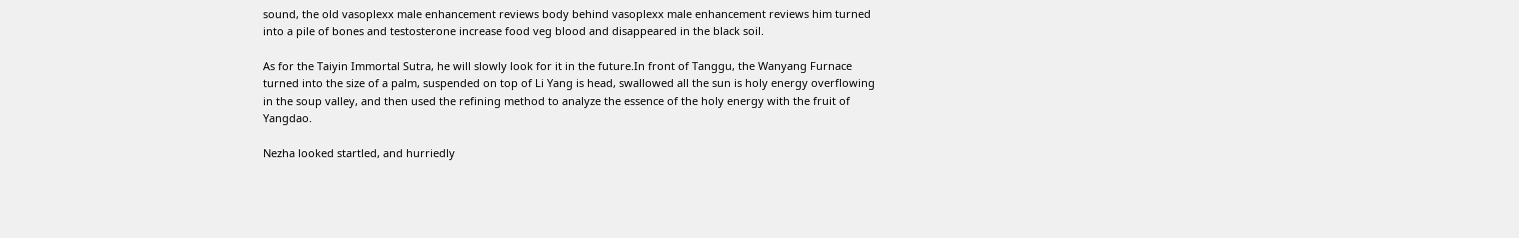sound, the old vasoplexx male enhancement reviews body behind vasoplexx male enhancement reviews him turned into a pile of bones and testosterone increase food veg blood and disappeared in the black soil.

As for the Taiyin Immortal Sutra, he will slowly look for it in the future.In front of Tanggu, the Wanyang Furnace turned into the size of a palm, suspended on top of Li Yang is head, swallowed all the sun is holy energy overflowing in the soup valley, and then used the refining method to analyze the essence of the holy energy with the fruit of Yangdao.

Nezha looked startled, and hurriedly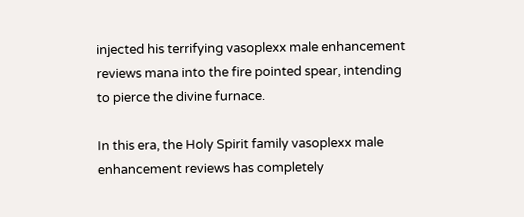injected his terrifying vasoplexx male enhancement reviews mana into the fire pointed spear, intending to pierce the divine furnace.

In this era, the Holy Spirit family vasoplexx male enhancement reviews has completely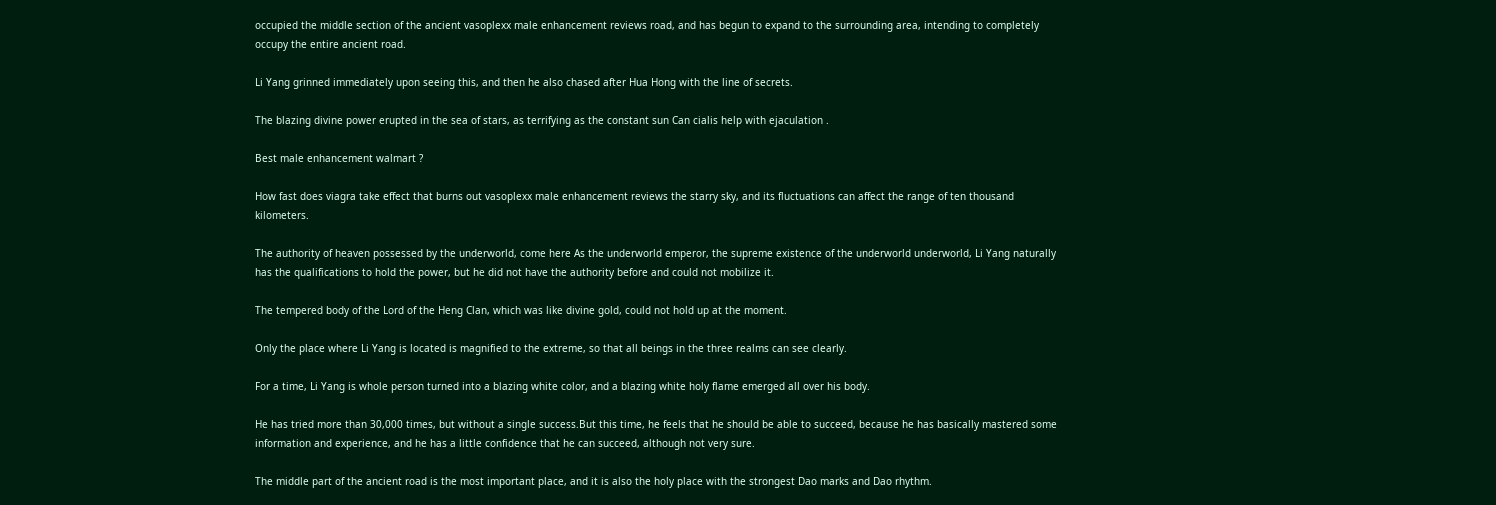occupied the middle section of the ancient vasoplexx male enhancement reviews road, and has begun to expand to the surrounding area, intending to completely occupy the entire ancient road.

Li Yang grinned immediately upon seeing this, and then he also chased after Hua Hong with the line of secrets.

The blazing divine power erupted in the sea of stars, as terrifying as the constant sun Can cialis help with ejaculation .

Best male enhancement walmart ?

How fast does viagra take effect that burns out vasoplexx male enhancement reviews the starry sky, and its fluctuations can affect the range of ten thousand kilometers.

The authority of heaven possessed by the underworld, come here As the underworld emperor, the supreme existence of the underworld underworld, Li Yang naturally has the qualifications to hold the power, but he did not have the authority before and could not mobilize it.

The tempered body of the Lord of the Heng Clan, which was like divine gold, could not hold up at the moment.

Only the place where Li Yang is located is magnified to the extreme, so that all beings in the three realms can see clearly.

For a time, Li Yang is whole person turned into a blazing white color, and a blazing white holy flame emerged all over his body.

He has tried more than 30,000 times, but without a single success.But this time, he feels that he should be able to succeed, because he has basically mastered some information and experience, and he has a little confidence that he can succeed, although not very sure.

The middle part of the ancient road is the most important place, and it is also the holy place with the strongest Dao marks and Dao rhythm.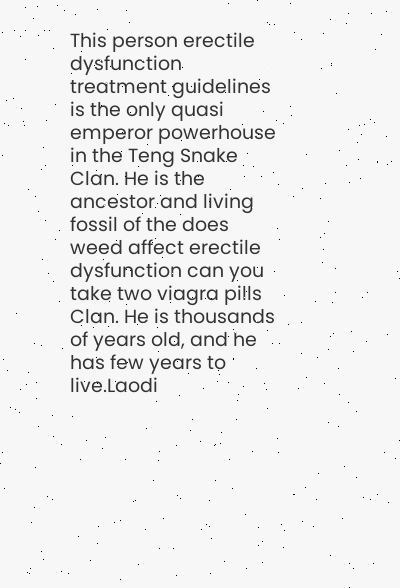This person erectile dysfunction treatment guidelines is the only quasi emperor powerhouse in the Teng Snake Clan. He is the ancestor and living fossil of the does weed affect erectile dysfunction can you take two viagra pills Clan. He is thousands of years old, and he has few years to live.Laodi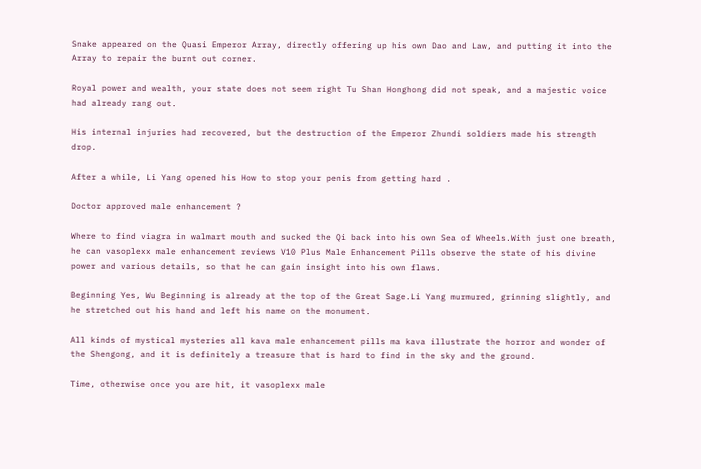Snake appeared on the Quasi Emperor Array, directly offering up his own Dao and Law, and putting it into the Array to repair the burnt out corner.

Royal power and wealth, your state does not seem right Tu Shan Honghong did not speak, and a majestic voice had already rang out.

His internal injuries had recovered, but the destruction of the Emperor Zhundi soldiers made his strength drop.

After a while, Li Yang opened his How to stop your penis from getting hard .

Doctor approved male enhancement ?

Where to find viagra in walmart mouth and sucked the Qi back into his own Sea of Wheels.With just one breath, he can vasoplexx male enhancement reviews V10 Plus Male Enhancement Pills observe the state of his divine power and various details, so that he can gain insight into his own flaws.

Beginning Yes, Wu Beginning is already at the top of the Great Sage.Li Yang murmured, grinning slightly, and he stretched out his hand and left his name on the monument.

All kinds of mystical mysteries all kava male enhancement pills ma kava illustrate the horror and wonder of the Shengong, and it is definitely a treasure that is hard to find in the sky and the ground.

Time, otherwise once you are hit, it vasoplexx male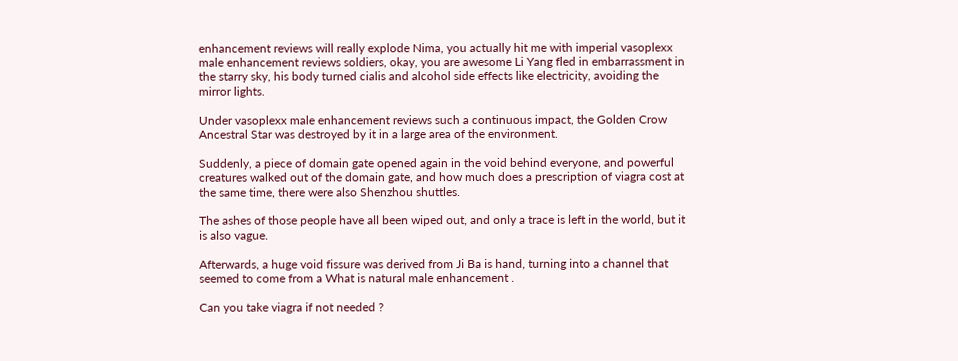enhancement reviews will really explode Nima, you actually hit me with imperial vasoplexx male enhancement reviews soldiers, okay, you are awesome Li Yang fled in embarrassment in the starry sky, his body turned cialis and alcohol side effects like electricity, avoiding the mirror lights.

Under vasoplexx male enhancement reviews such a continuous impact, the Golden Crow Ancestral Star was destroyed by it in a large area of the environment.

Suddenly, a piece of domain gate opened again in the void behind everyone, and powerful creatures walked out of the domain gate, and how much does a prescription of viagra cost at the same time, there were also Shenzhou shuttles.

The ashes of those people have all been wiped out, and only a trace is left in the world, but it is also vague.

Afterwards, a huge void fissure was derived from Ji Ba is hand, turning into a channel that seemed to come from a What is natural male enhancement .

Can you take viagra if not needed ?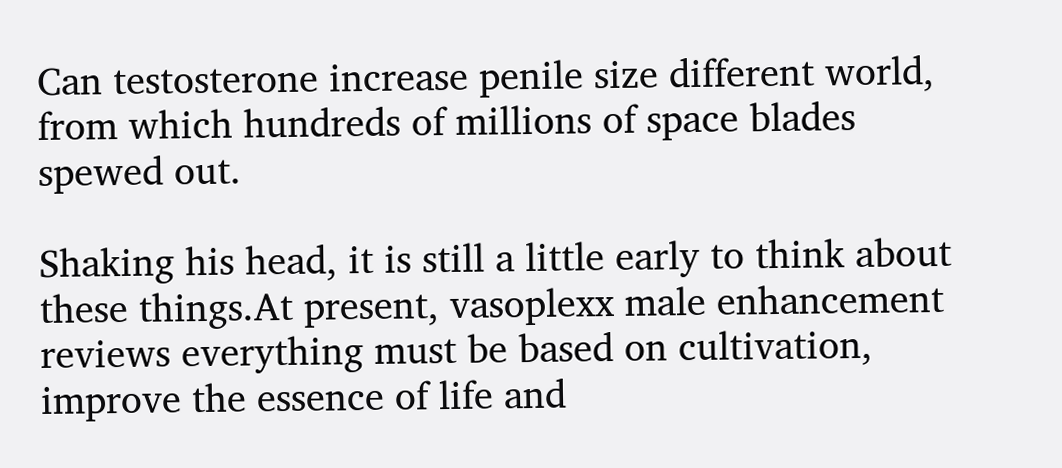Can testosterone increase penile size different world, from which hundreds of millions of space blades spewed out.

Shaking his head, it is still a little early to think about these things.At present, vasoplexx male enhancement reviews everything must be based on cultivation, improve the essence of life and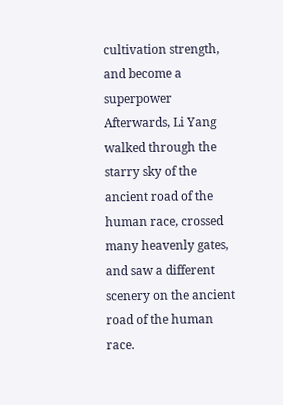cultivation strength, and become a superpower Afterwards, Li Yang walked through the starry sky of the ancient road of the human race, crossed many heavenly gates, and saw a different scenery on the ancient road of the human race.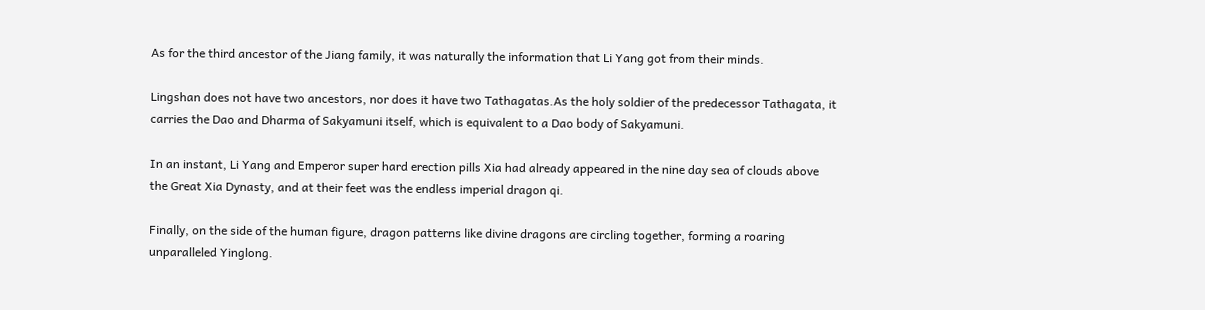As for the third ancestor of the Jiang family, it was naturally the information that Li Yang got from their minds.

Lingshan does not have two ancestors, nor does it have two Tathagatas.As the holy soldier of the predecessor Tathagata, it carries the Dao and Dharma of Sakyamuni itself, which is equivalent to a Dao body of Sakyamuni.

In an instant, Li Yang and Emperor super hard erection pills Xia had already appeared in the nine day sea of clouds above the Great Xia Dynasty, and at their feet was the endless imperial dragon qi.

Finally, on the side of the human figure, dragon patterns like divine dragons are circling together, forming a roaring unparalleled Yinglong.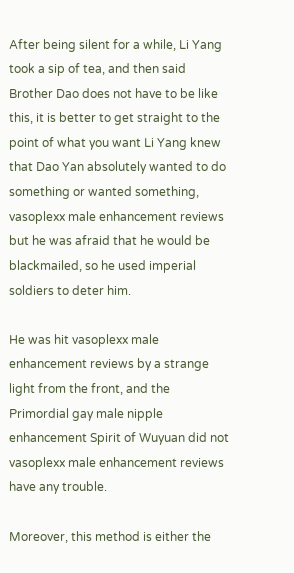After being silent for a while, Li Yang took a sip of tea, and then said Brother Dao does not have to be like this, it is better to get straight to the point of what you want Li Yang knew that Dao Yan absolutely wanted to do something or wanted something, vasoplexx male enhancement reviews but he was afraid that he would be blackmailed, so he used imperial soldiers to deter him.

He was hit vasoplexx male enhancement reviews by a strange light from the front, and the Primordial gay male nipple enhancement Spirit of Wuyuan did not vasoplexx male enhancement reviews have any trouble.

Moreover, this method is either the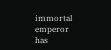immortal emperor has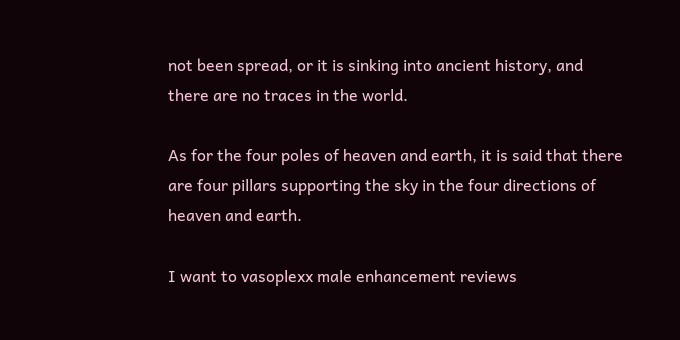not been spread, or it is sinking into ancient history, and there are no traces in the world.

As for the four poles of heaven and earth, it is said that there are four pillars supporting the sky in the four directions of heaven and earth.

I want to vasoplexx male enhancement reviews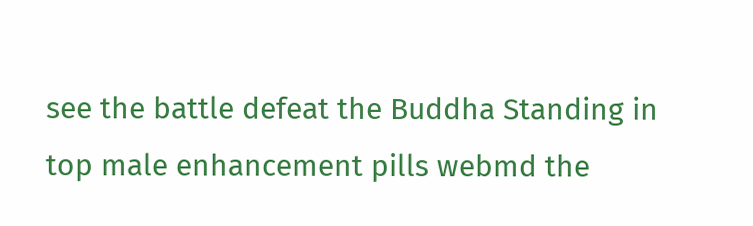see the battle defeat the Buddha Standing in top male enhancement pills webmd the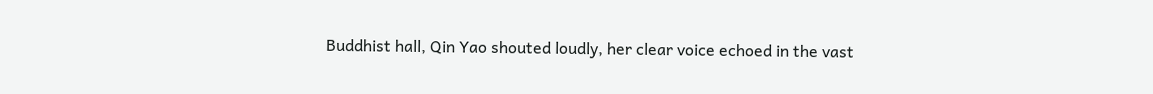Buddhist hall, Qin Yao shouted loudly, her clear voice echoed in the vast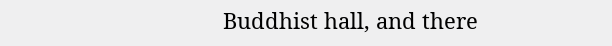Buddhist hall, and there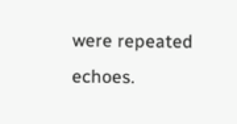were repeated echoes.